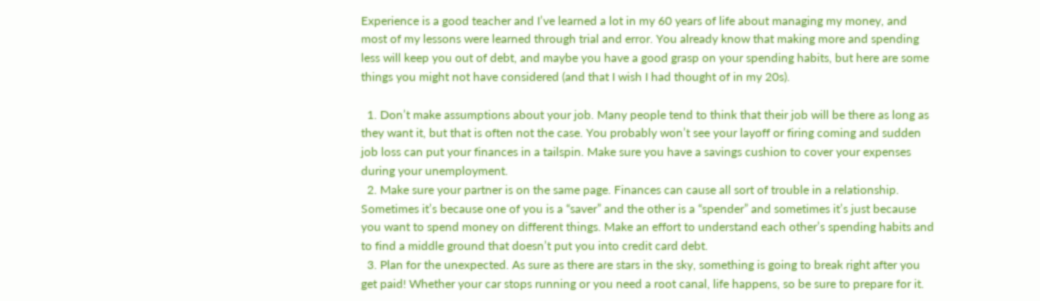Experience is a good teacher and I’ve learned a lot in my 60 years of life about managing my money, and most of my lessons were learned through trial and error. You already know that making more and spending less will keep you out of debt, and maybe you have a good grasp on your spending habits, but here are some things you might not have considered (and that I wish I had thought of in my 20s).

  1. Don’t make assumptions about your job. Many people tend to think that their job will be there as long as they want it, but that is often not the case. You probably won’t see your layoff or firing coming and sudden job loss can put your finances in a tailspin. Make sure you have a savings cushion to cover your expenses during your unemployment.
  2. Make sure your partner is on the same page. Finances can cause all sort of trouble in a relationship. Sometimes it’s because one of you is a “saver” and the other is a “spender” and sometimes it’s just because you want to spend money on different things. Make an effort to understand each other’s spending habits and to find a middle ground that doesn’t put you into credit card debt.
  3. Plan for the unexpected. As sure as there are stars in the sky, something is going to break right after you get paid! Whether your car stops running or you need a root canal, life happens, so be sure to prepare for it.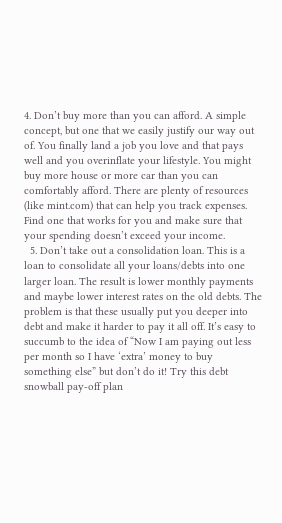4. Don’t buy more than you can afford. A simple concept, but one that we easily justify our way out of. You finally land a job you love and that pays well and you overinflate your lifestyle. You might buy more house or more car than you can comfortably afford. There are plenty of resources (like mint.com) that can help you track expenses. Find one that works for you and make sure that your spending doesn’t exceed your income.
  5. Don’t take out a consolidation loan. This is a loan to consolidate all your loans/debts into one larger loan. The result is lower monthly payments and maybe lower interest rates on the old debts. The problem is that these usually put you deeper into debt and make it harder to pay it all off. It’s easy to succumb to the idea of “Now I am paying out less per month so I have ‘extra’ money to buy something else” but don’t do it! Try this debt snowball pay-off plan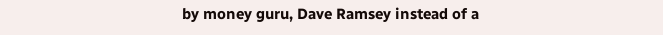by money guru, Dave Ramsey instead of a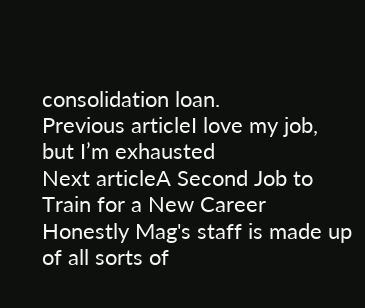consolidation loan.
Previous articleI love my job, but I’m exhausted
Next articleA Second Job to Train for a New Career
Honestly Mag's staff is made up of all sorts of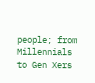people; from Millennials to Gen Xers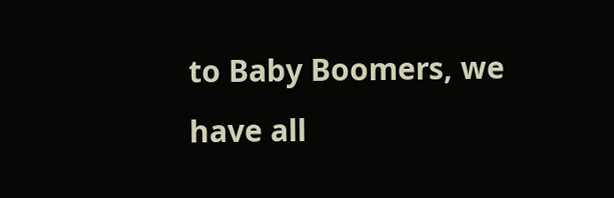to Baby Boomers, we have all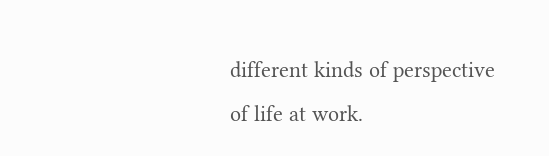different kinds of perspective of life at work.